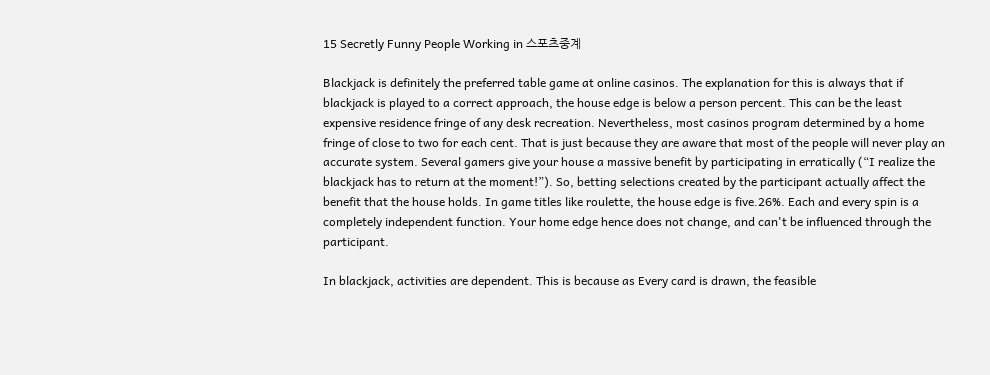15 Secretly Funny People Working in 스포츠중계

Blackjack is definitely the preferred table game at online casinos. The explanation for this is always that if blackjack is played to a correct approach, the house edge is below a person percent. This can be the least expensive residence fringe of any desk recreation. Nevertheless, most casinos program determined by a home fringe of close to two for each cent. That is just because they are aware that most of the people will never play an accurate system. Several gamers give your house a massive benefit by participating in erratically (“I realize the blackjack has to return at the moment!”). So, betting selections created by the participant actually affect the benefit that the house holds. In game titles like roulette, the house edge is five.26%. Each and every spin is a completely independent function. Your home edge hence does not change, and can't be influenced through the participant.

In blackjack, activities are dependent. This is because as Every card is drawn, the feasible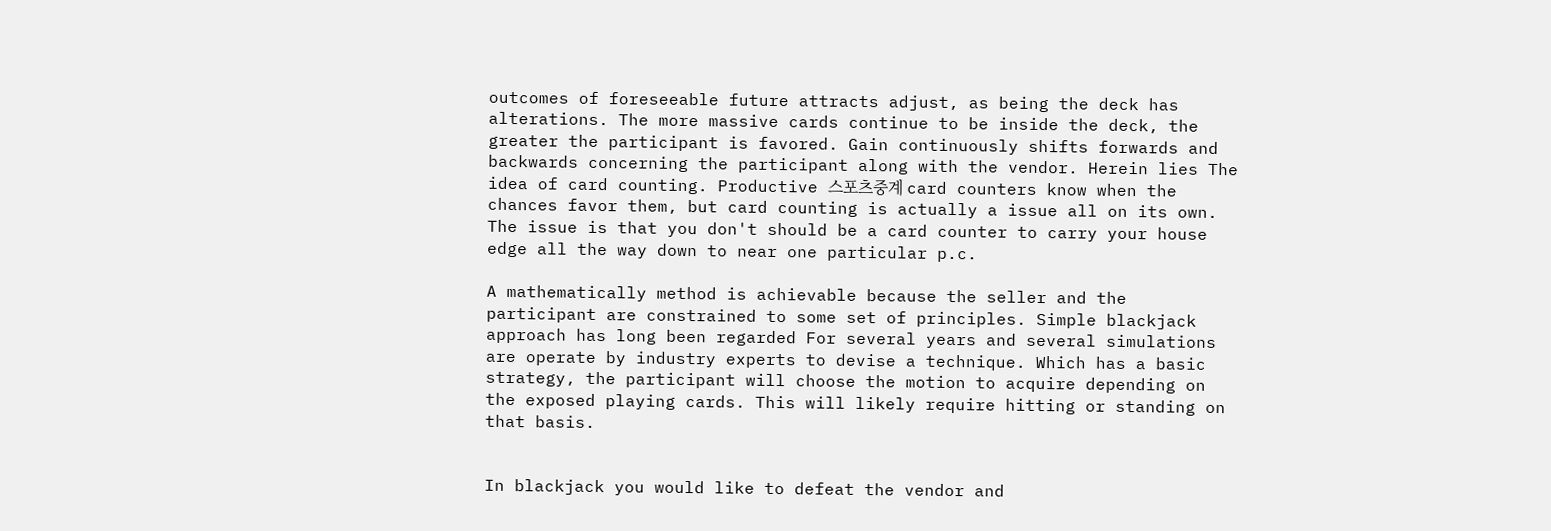outcomes of foreseeable future attracts adjust, as being the deck has alterations. The more massive cards continue to be inside the deck, the greater the participant is favored. Gain continuously shifts forwards and backwards concerning the participant along with the vendor. Herein lies The idea of card counting. Productive 스포츠중계 card counters know when the chances favor them, but card counting is actually a issue all on its own. The issue is that you don't should be a card counter to carry your house edge all the way down to near one particular p.c.

A mathematically method is achievable because the seller and the participant are constrained to some set of principles. Simple blackjack approach has long been regarded For several years and several simulations are operate by industry experts to devise a technique. Which has a basic strategy, the participant will choose the motion to acquire depending on the exposed playing cards. This will likely require hitting or standing on that basis.


In blackjack you would like to defeat the vendor and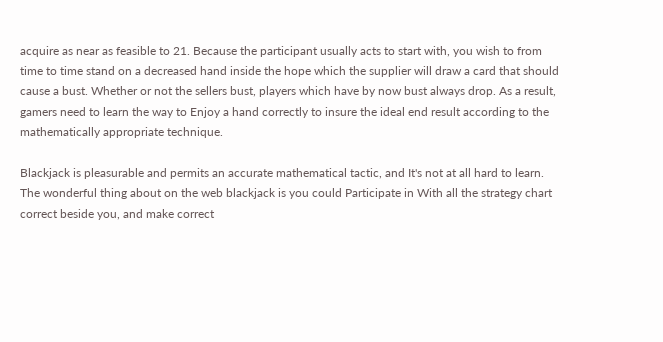acquire as near as feasible to 21. Because the participant usually acts to start with, you wish to from time to time stand on a decreased hand inside the hope which the supplier will draw a card that should cause a bust. Whether or not the sellers bust, players which have by now bust always drop. As a result, gamers need to learn the way to Enjoy a hand correctly to insure the ideal end result according to the mathematically appropriate technique.

Blackjack is pleasurable and permits an accurate mathematical tactic, and It's not at all hard to learn. The wonderful thing about on the web blackjack is you could Participate in With all the strategy chart correct beside you, and make correct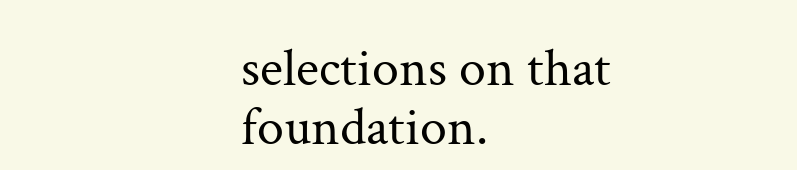selections on that foundation.